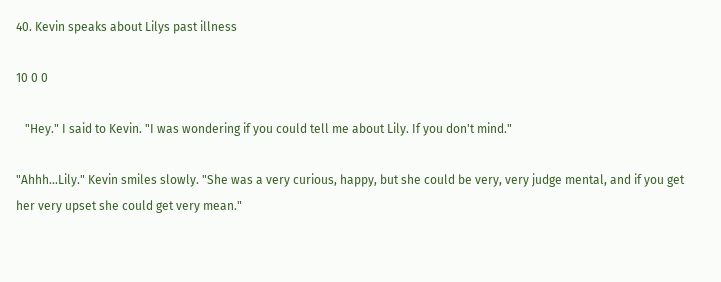40. Kevin speaks about Lilys past illness

10 0 0

   "Hey." I said to Kevin. "I was wondering if you could tell me about Lily. If you don't mind."

"Ahhh...Lily." Kevin smiles slowly. "She was a very curious, happy, but she could be very, very judge mental, and if you get her very upset she could get very mean."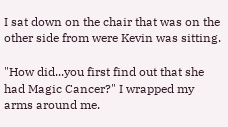I sat down on the chair that was on the other side from were Kevin was sitting.

"How did...you first find out that she had Magic Cancer?" I wrapped my arms around me.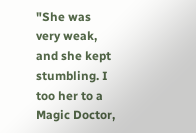"She was very weak, and she kept stumbling. I too her to a Magic Doctor,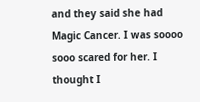and they said she had Magic Cancer. I was soooo sooo scared for her. I thought I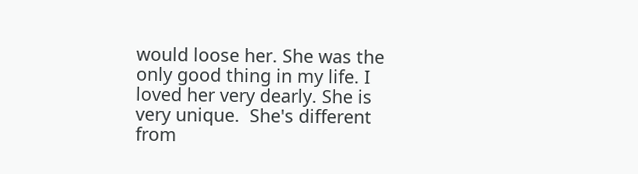would loose her. She was the only good thing in my life. I loved her very dearly. She is very unique.  She's different from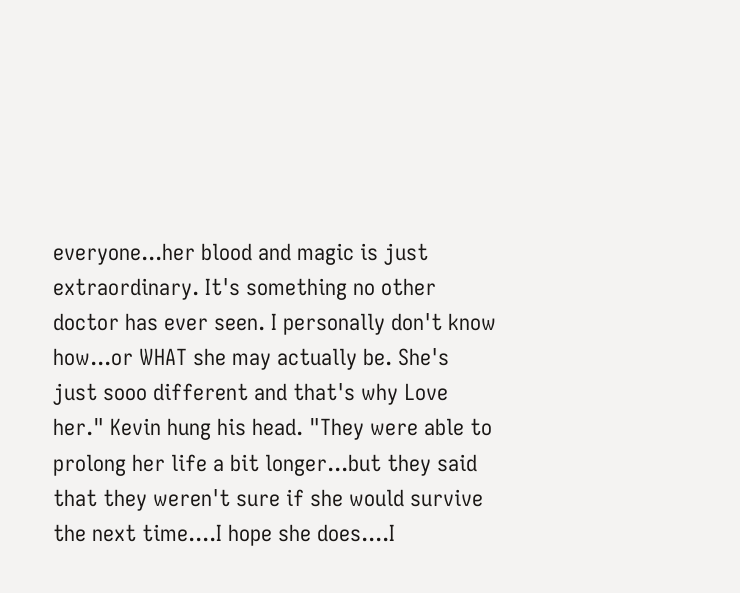everyone...her blood and magic is just extraordinary. It's something no other doctor has ever seen. I personally don't know how...or WHAT she may actually be. She's just sooo different and that's why Love her." Kevin hung his head. "They were able to prolong her life a bit longer...but they said that they weren't sure if she would survive the next time....I hope she does....I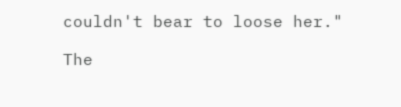couldn't bear to loose her."

The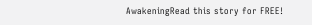AwakeningRead this story for FREE!